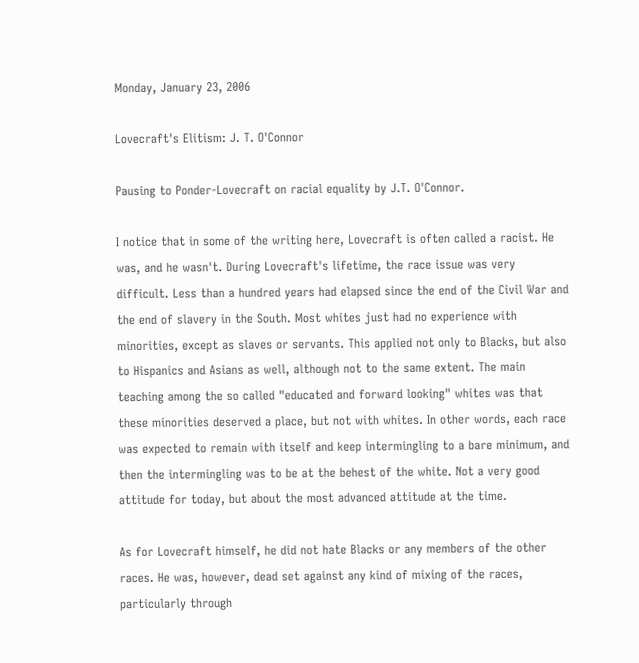Monday, January 23, 2006

Lovecraft's Elitism: J. T. O'Connor

Pausing to Ponder-Lovecraft on racial equality by J.T. O'Connor.

I notice that in some of the writing here, Lovecraft is often called a racist. He was, and he wasn't. During Lovecraft's lifetime, the race issue was very difficult. Less than a hundred years had elapsed since the end of the Civil War and the end of slavery in the South. Most whites just had no experience with minorities, except as slaves or servants. This applied not only to Blacks, but also to Hispanics and Asians as well, although not to the same extent. The main teaching among the so called "educated and forward looking" whites was that these minorities deserved a place, but not with whites. In other words, each race was expected to remain with itself and keep intermingling to a bare minimum, and then the intermingling was to be at the behest of the white. Not a very good attitude for today, but about the most advanced attitude at the time.

As for Lovecraft himself, he did not hate Blacks or any members of the other races. He was, however, dead set against any kind of mixing of the races, particularly through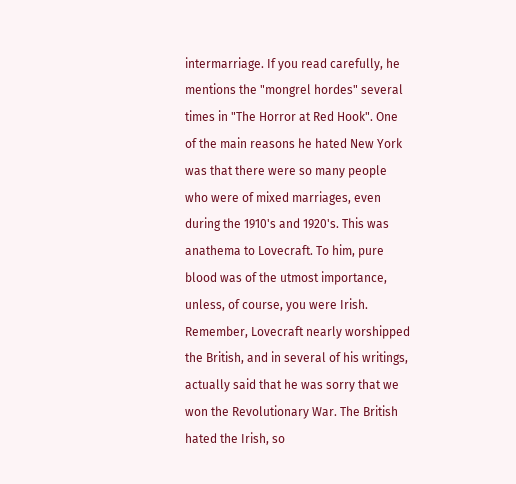intermarriage. If you read carefully, he mentions the "mongrel hordes" several times in "The Horror at Red Hook". One of the main reasons he hated New York was that there were so many people who were of mixed marriages, even during the 1910's and 1920's. This was anathema to Lovecraft. To him, pure blood was of the utmost importance, unless, of course, you were Irish. Remember, Lovecraft nearly worshipped the British, and in several of his writings, actually said that he was sorry that we won the Revolutionary War. The British hated the Irish, so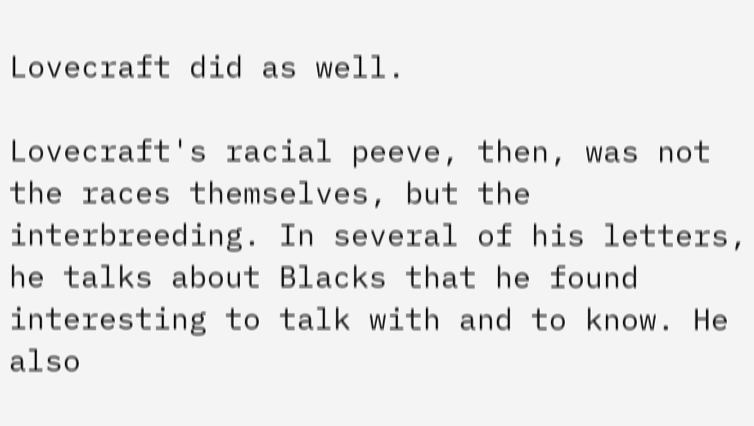Lovecraft did as well.

Lovecraft's racial peeve, then, was not the races themselves, but the interbreeding. In several of his letters, he talks about Blacks that he found interesting to talk with and to know. He also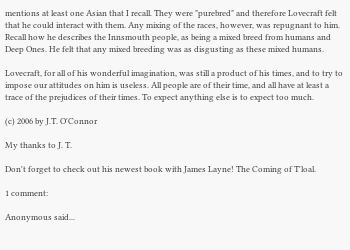mentions at least one Asian that I recall. They were "purebred" and therefore Lovecraft felt that he could interact with them. Any mixing of the races, however, was repugnant to him. Recall how he describes the Innsmouth people, as being a mixed breed from humans and Deep Ones. He felt that any mixed breeding was as disgusting as these mixed humans.

Lovecraft, for all of his wonderful imagination, was still a product of his times, and to try to impose our attitudes on him is useless. All people are of their time, and all have at least a trace of the prejudices of their times. To expect anything else is to expect too much.

(c) 2006 by J.T. O'Connor

My thanks to J. T.

Don't forget to check out his newest book with James Layne! The Coming of T'loal.

1 comment:

Anonymous said...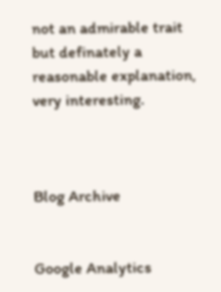not an admirable trait but definately a reasonable explanation, very interesting.



Blog Archive


Google Analytics